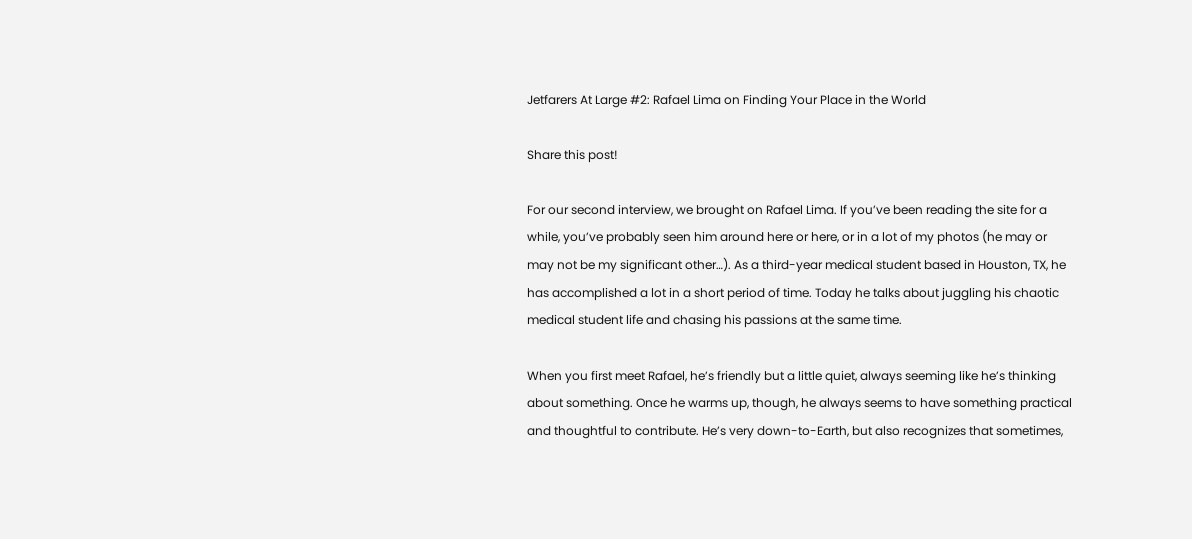Jetfarers At Large #2: Rafael Lima on Finding Your Place in the World

Share this post!

For our second interview, we brought on Rafael Lima. If you’ve been reading the site for a while, you’ve probably seen him around here or here, or in a lot of my photos (he may or may not be my significant other…). As a third-year medical student based in Houston, TX, he has accomplished a lot in a short period of time. Today he talks about juggling his chaotic medical student life and chasing his passions at the same time.

When you first meet Rafael, he’s friendly but a little quiet, always seeming like he’s thinking about something. Once he warms up, though, he always seems to have something practical and thoughtful to contribute. He’s very down-to-Earth, but also recognizes that sometimes,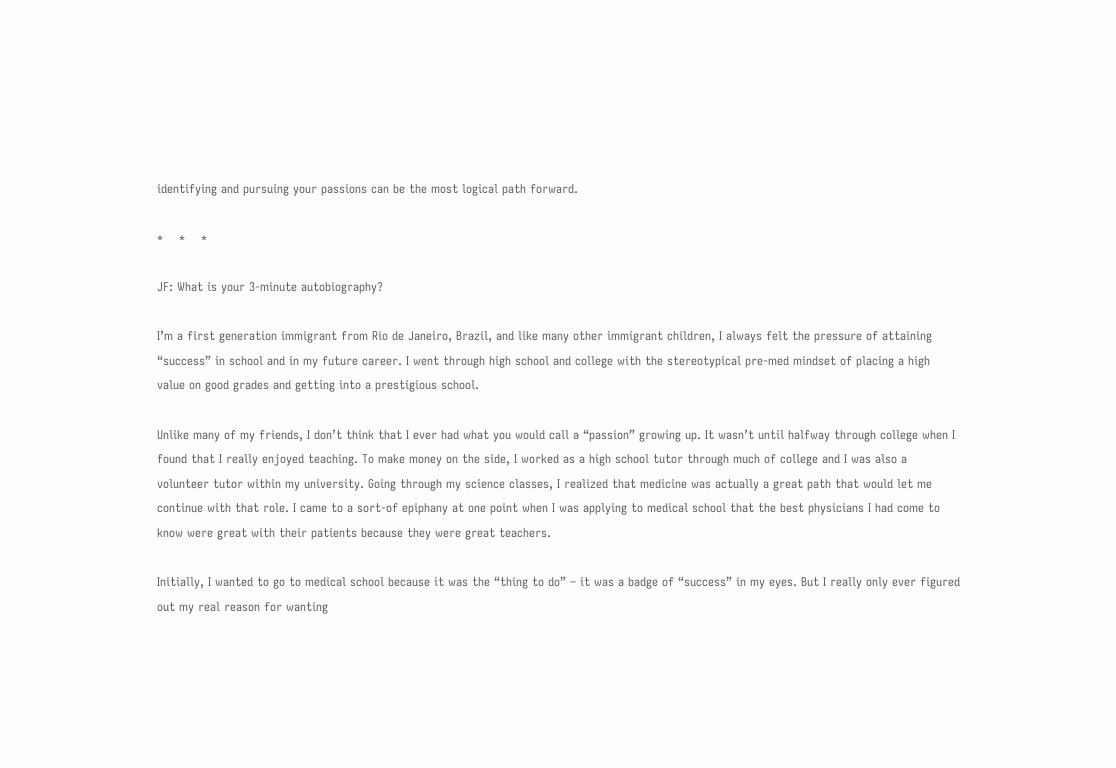identifying and pursuing your passions can be the most logical path forward.

*    *    *

JF: What is your 3-minute autobiography?

I’m a first generation immigrant from Rio de Janeiro, Brazil, and like many other immigrant children, I always felt the pressure of attaining “success” in school and in my future career. I went through high school and college with the stereotypical pre-med mindset of placing a high value on good grades and getting into a prestigious school.

Unlike many of my friends, I don’t think that I ever had what you would call a “passion” growing up. It wasn’t until halfway through college when I found that I really enjoyed teaching. To make money on the side, I worked as a high school tutor through much of college and I was also a volunteer tutor within my university. Going through my science classes, I realized that medicine was actually a great path that would let me continue with that role. I came to a sort-of epiphany at one point when I was applying to medical school that the best physicians I had come to know were great with their patients because they were great teachers.

Initially, I wanted to go to medical school because it was the “thing to do” – it was a badge of “success” in my eyes. But I really only ever figured out my real reason for wanting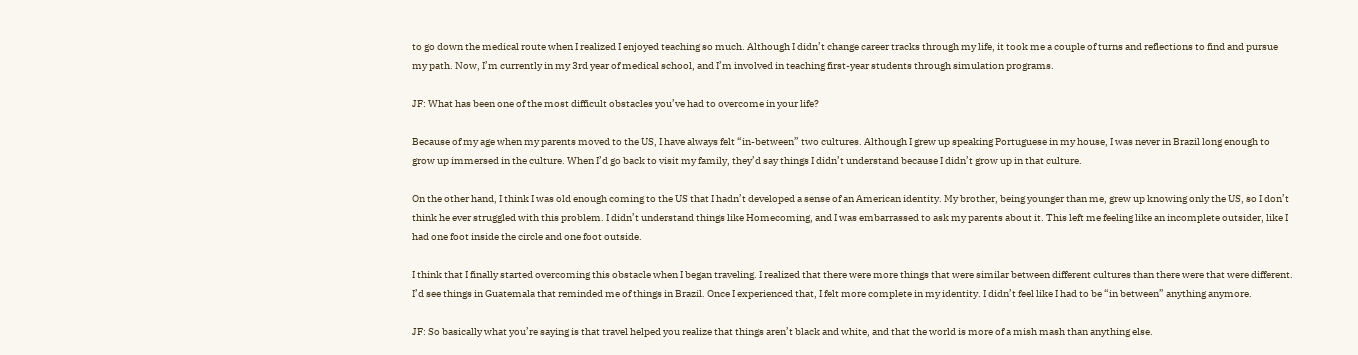to go down the medical route when I realized I enjoyed teaching so much. Although I didn’t change career tracks through my life, it took me a couple of turns and reflections to find and pursue my path. Now, I’m currently in my 3rd year of medical school, and I’m involved in teaching first-year students through simulation programs.

JF: What has been one of the most difficult obstacles you’ve had to overcome in your life?

Because of my age when my parents moved to the US, I have always felt “in-between” two cultures. Although I grew up speaking Portuguese in my house, I was never in Brazil long enough to grow up immersed in the culture. When I’d go back to visit my family, they’d say things I didn’t understand because I didn’t grow up in that culture.

On the other hand, I think I was old enough coming to the US that I hadn’t developed a sense of an American identity. My brother, being younger than me, grew up knowing only the US, so I don’t think he ever struggled with this problem. I didn’t understand things like Homecoming, and I was embarrassed to ask my parents about it. This left me feeling like an incomplete outsider, like I had one foot inside the circle and one foot outside.

I think that I finally started overcoming this obstacle when I began traveling. I realized that there were more things that were similar between different cultures than there were that were different. I’d see things in Guatemala that reminded me of things in Brazil. Once I experienced that, I felt more complete in my identity. I didn’t feel like I had to be “in between” anything anymore.

JF: So basically what you’re saying is that travel helped you realize that things aren’t black and white, and that the world is more of a mish mash than anything else.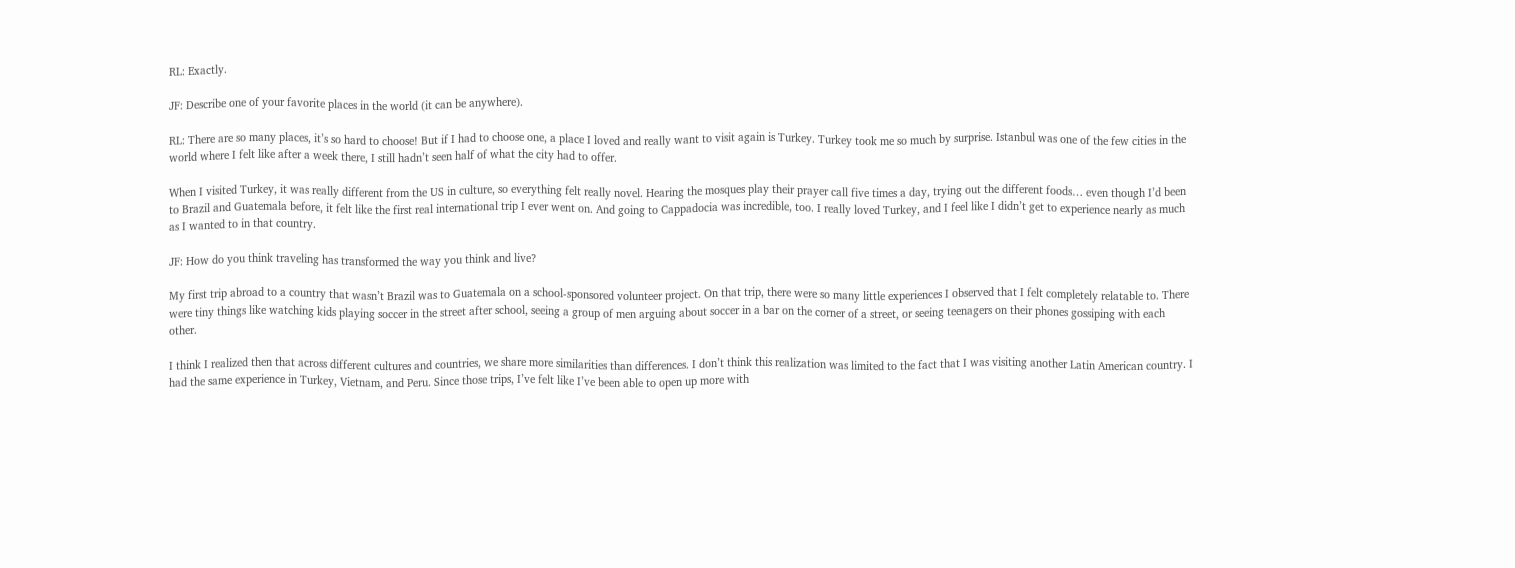RL: Exactly.

JF: Describe one of your favorite places in the world (it can be anywhere).

RL: There are so many places, it’s so hard to choose! But if I had to choose one, a place I loved and really want to visit again is Turkey. Turkey took me so much by surprise. Istanbul was one of the few cities in the world where I felt like after a week there, I still hadn’t seen half of what the city had to offer.

When I visited Turkey, it was really different from the US in culture, so everything felt really novel. Hearing the mosques play their prayer call five times a day, trying out the different foods… even though I’d been to Brazil and Guatemala before, it felt like the first real international trip I ever went on. And going to Cappadocia was incredible, too. I really loved Turkey, and I feel like I didn’t get to experience nearly as much as I wanted to in that country.

JF: How do you think traveling has transformed the way you think and live?

My first trip abroad to a country that wasn’t Brazil was to Guatemala on a school-sponsored volunteer project. On that trip, there were so many little experiences I observed that I felt completely relatable to. There were tiny things like watching kids playing soccer in the street after school, seeing a group of men arguing about soccer in a bar on the corner of a street, or seeing teenagers on their phones gossiping with each other.

I think I realized then that across different cultures and countries, we share more similarities than differences. I don’t think this realization was limited to the fact that I was visiting another Latin American country. I had the same experience in Turkey, Vietnam, and Peru. Since those trips, I’ve felt like I’ve been able to open up more with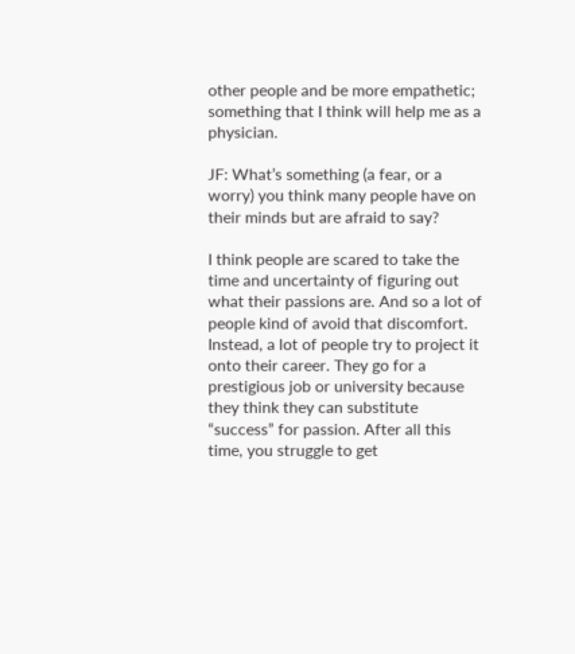other people and be more empathetic; something that I think will help me as a physician.

JF: What’s something (a fear, or a worry) you think many people have on their minds but are afraid to say?

I think people are scared to take the time and uncertainty of figuring out what their passions are. And so a lot of people kind of avoid that discomfort. Instead, a lot of people try to project it onto their career. They go for a prestigious job or university because they think they can substitute “success” for passion. After all this time, you struggle to get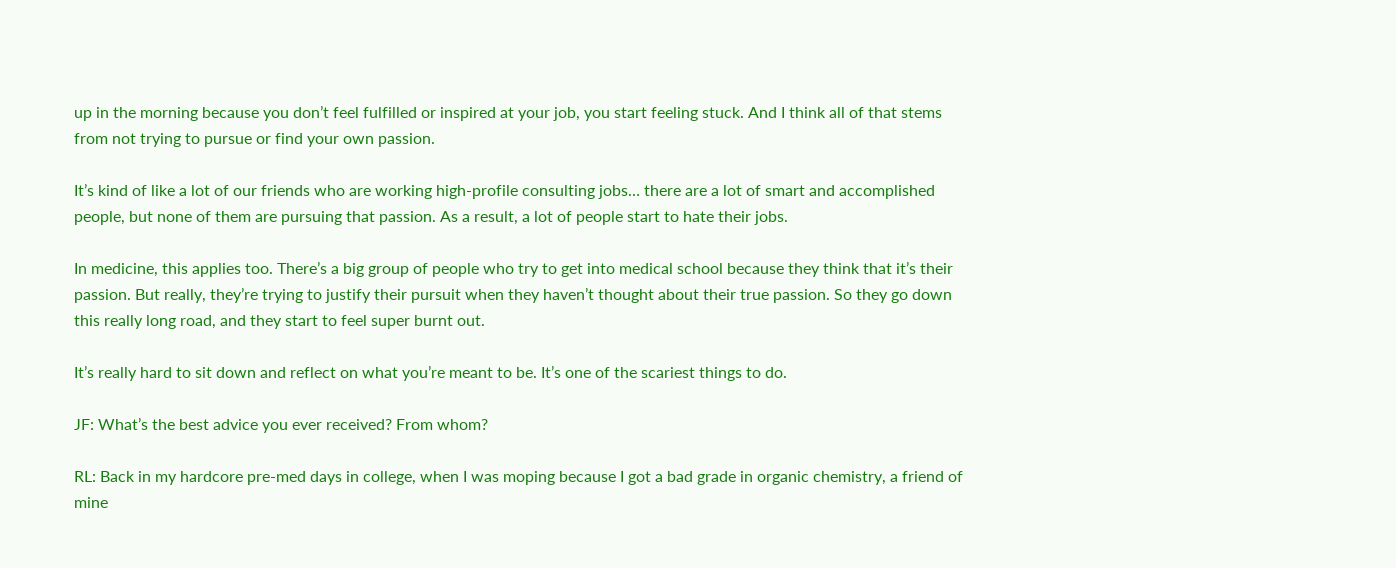up in the morning because you don’t feel fulfilled or inspired at your job, you start feeling stuck. And I think all of that stems from not trying to pursue or find your own passion.

It’s kind of like a lot of our friends who are working high-profile consulting jobs… there are a lot of smart and accomplished people, but none of them are pursuing that passion. As a result, a lot of people start to hate their jobs.

In medicine, this applies too. There’s a big group of people who try to get into medical school because they think that it’s their passion. But really, they’re trying to justify their pursuit when they haven’t thought about their true passion. So they go down this really long road, and they start to feel super burnt out.

It’s really hard to sit down and reflect on what you’re meant to be. It’s one of the scariest things to do.

JF: What’s the best advice you ever received? From whom?

RL: Back in my hardcore pre-med days in college, when I was moping because I got a bad grade in organic chemistry, a friend of mine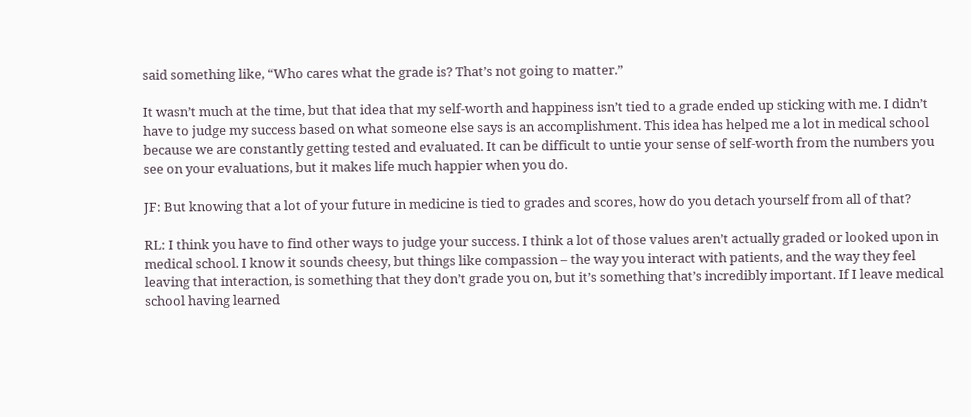said something like, “Who cares what the grade is? That’s not going to matter.”

It wasn’t much at the time, but that idea that my self-worth and happiness isn’t tied to a grade ended up sticking with me. I didn’t have to judge my success based on what someone else says is an accomplishment. This idea has helped me a lot in medical school because we are constantly getting tested and evaluated. It can be difficult to untie your sense of self-worth from the numbers you see on your evaluations, but it makes life much happier when you do.

JF: But knowing that a lot of your future in medicine is tied to grades and scores, how do you detach yourself from all of that?

RL: I think you have to find other ways to judge your success. I think a lot of those values aren’t actually graded or looked upon in medical school. I know it sounds cheesy, but things like compassion – the way you interact with patients, and the way they feel leaving that interaction, is something that they don’t grade you on, but it’s something that’s incredibly important. If I leave medical school having learned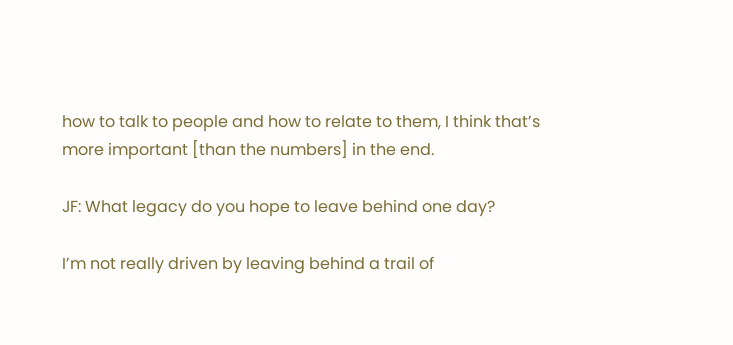how to talk to people and how to relate to them, I think that’s more important [than the numbers] in the end.

JF: What legacy do you hope to leave behind one day?

I’m not really driven by leaving behind a trail of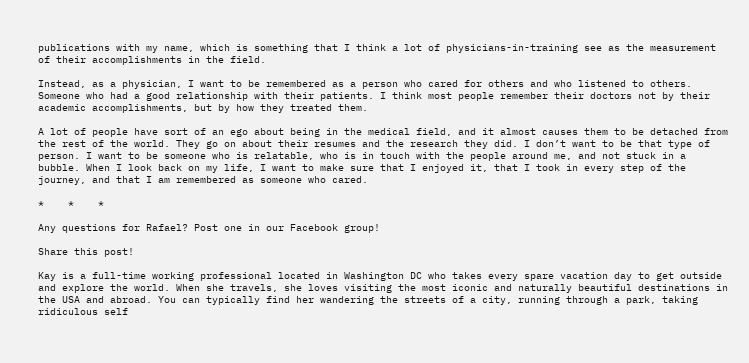publications with my name, which is something that I think a lot of physicians-in-training see as the measurement of their accomplishments in the field.

Instead, as a physician, I want to be remembered as a person who cared for others and who listened to others. Someone who had a good relationship with their patients. I think most people remember their doctors not by their academic accomplishments, but by how they treated them.

A lot of people have sort of an ego about being in the medical field, and it almost causes them to be detached from the rest of the world. They go on about their resumes and the research they did. I don’t want to be that type of person. I want to be someone who is relatable, who is in touch with the people around me, and not stuck in a bubble. When I look back on my life, I want to make sure that I enjoyed it, that I took in every step of the journey, and that I am remembered as someone who cared.

*    *    *

Any questions for Rafael? Post one in our Facebook group!

Share this post!

Kay is a full-time working professional located in Washington DC who takes every spare vacation day to get outside and explore the world. When she travels, she loves visiting the most iconic and naturally beautiful destinations in the USA and abroad. You can typically find her wandering the streets of a city, running through a park, taking ridiculous self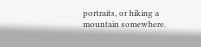portraits, or hiking a mountain somewhere.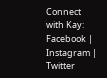Connect with Kay: Facebook | Instagram | Twitter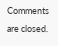Comments are closed.